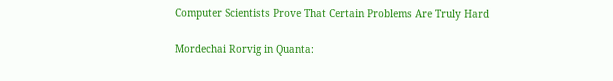Computer Scientists Prove That Certain Problems Are Truly Hard

Mordechai Rorvig in Quanta: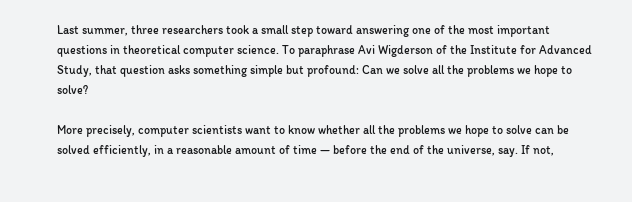Last summer, three researchers took a small step toward answering one of the most important questions in theoretical computer science. To paraphrase Avi Wigderson of the Institute for Advanced Study, that question asks something simple but profound: Can we solve all the problems we hope to solve?

More precisely, computer scientists want to know whether all the problems we hope to solve can be solved efficiently, in a reasonable amount of time — before the end of the universe, say. If not,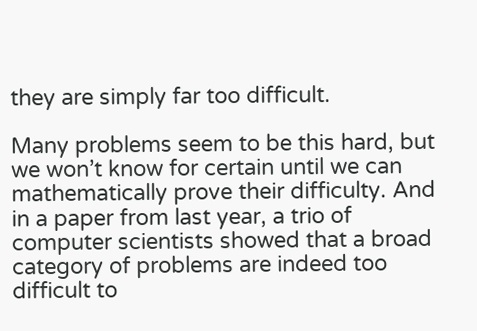they are simply far too difficult.

Many problems seem to be this hard, but we won’t know for certain until we can mathematically prove their difficulty. And in a paper from last year, a trio of computer scientists showed that a broad category of problems are indeed too difficult to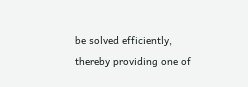be solved efficiently, thereby providing one of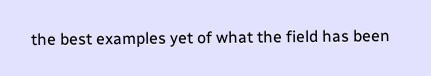the best examples yet of what the field has been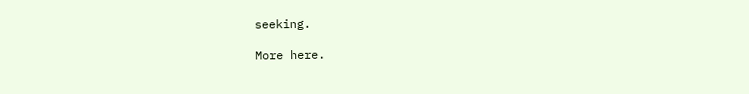seeking.

More here.